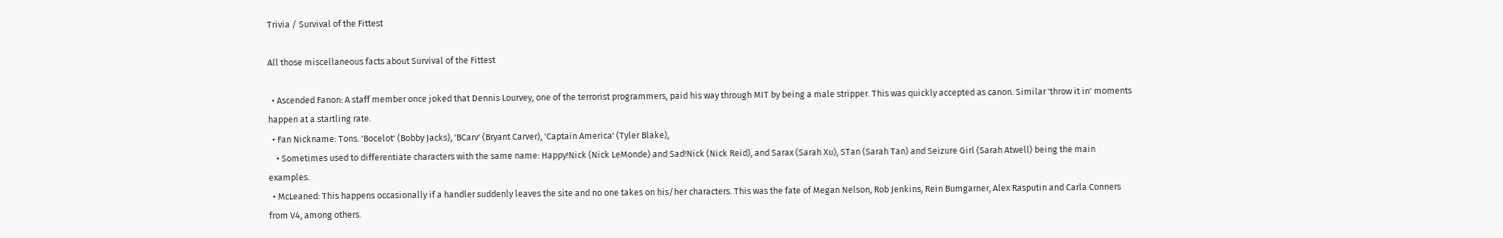Trivia / Survival of the Fittest

All those miscellaneous facts about Survival of the Fittest

  • Ascended Fanon: A staff member once joked that Dennis Lourvey, one of the terrorist programmers, paid his way through MIT by being a male stripper. This was quickly accepted as canon. Similar 'throw it in' moments happen at a startling rate.
  • Fan Nickname: Tons. 'Bocelot' (Bobby Jacks), 'BCarv' (Bryant Carver), 'Captain America' (Tyler Blake),
    • Sometimes used to differentiate characters with the same name: Happy!Nick (Nick LeMonde) and Sad!Nick (Nick Reid), and Sarax (Sarah Xu), STan (Sarah Tan) and Seizure Girl (Sarah Atwell) being the main examples.
  • McLeaned: This happens occasionally if a handler suddenly leaves the site and no one takes on his/her characters. This was the fate of Megan Nelson, Rob Jenkins, Rein Bumgarner, Alex Rasputin and Carla Conners from V4, among others.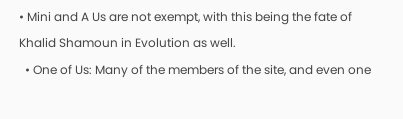• Mini and A Us are not exempt, with this being the fate of Khalid Shamoun in Evolution as well.
  • One of Us: Many of the members of the site, and even one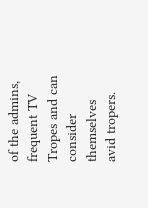of the admins, frequent TV Tropes and can consider themselves avid tropers.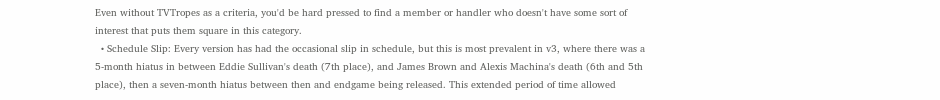Even without TVTropes as a criteria, you'd be hard pressed to find a member or handler who doesn't have some sort of interest that puts them square in this category.
  • Schedule Slip: Every version has had the occasional slip in schedule, but this is most prevalent in v3, where there was a 5-month hiatus in between Eddie Sullivan's death (7th place), and James Brown and Alexis Machina's death (6th and 5th place), then a seven-month hiatus between then and endgame being released. This extended period of time allowed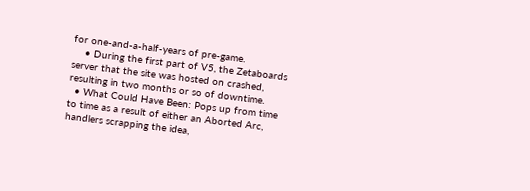for one-and-a-half-years of pre-game.
    • During the first part of V5, the Zetaboards server that the site was hosted on crashed, resulting in two months or so of downtime.
  • What Could Have Been: Pops up from time to time as a result of either an Aborted Arc, handlers scrapping the idea,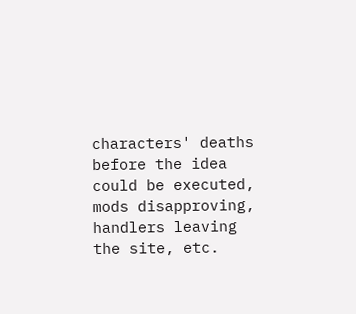characters' deaths before the idea could be executed, mods disapproving, handlers leaving the site, etc.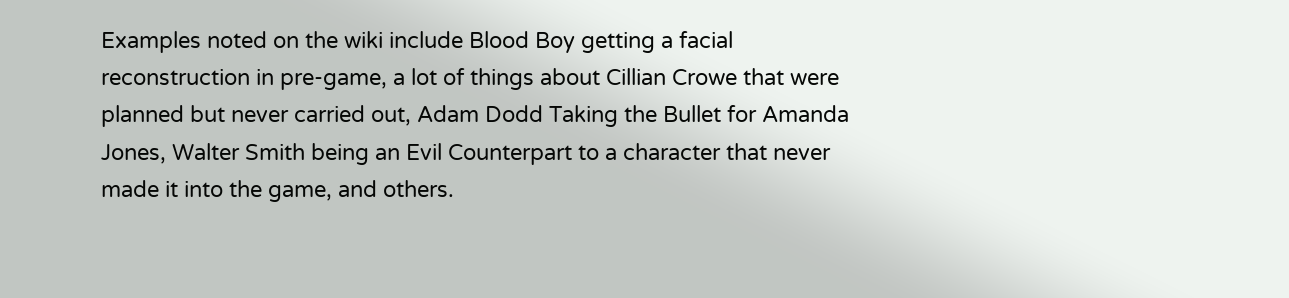Examples noted on the wiki include Blood Boy getting a facial reconstruction in pre-game, a lot of things about Cillian Crowe that were planned but never carried out, Adam Dodd Taking the Bullet for Amanda Jones, Walter Smith being an Evil Counterpart to a character that never made it into the game, and others.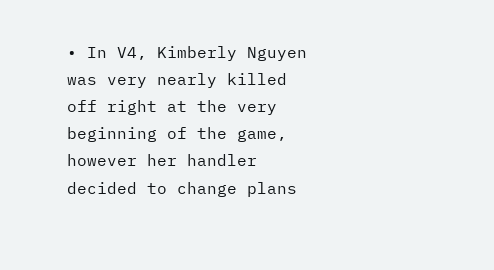• In V4, Kimberly Nguyen was very nearly killed off right at the very beginning of the game, however her handler decided to change plans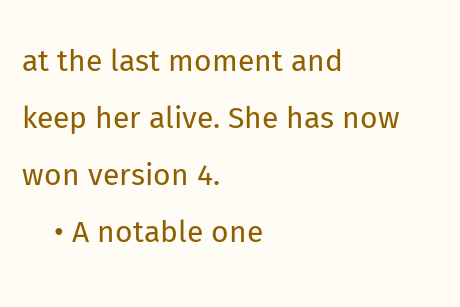at the last moment and keep her alive. She has now won version 4.
    • A notable one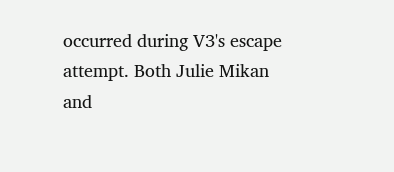occurred during V3's escape attempt. Both Julie Mikan and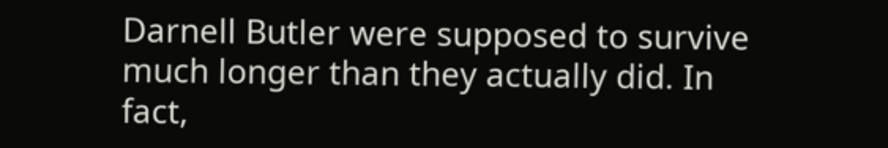Darnell Butler were supposed to survive much longer than they actually did. In fact,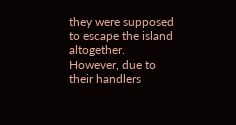they were supposed to escape the island altogether. However, due to their handlers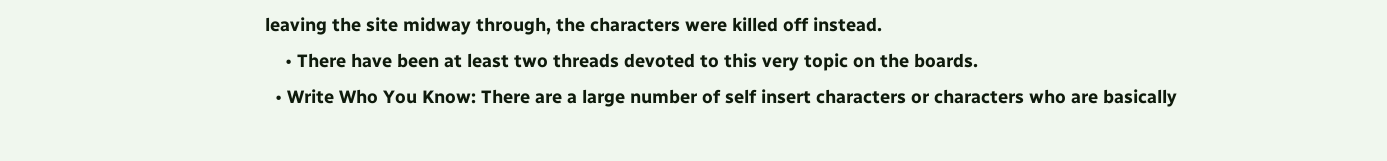leaving the site midway through, the characters were killed off instead.
    • There have been at least two threads devoted to this very topic on the boards.
  • Write Who You Know: There are a large number of self insert characters or characters who are basically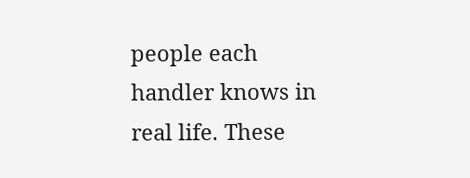people each handler knows in real life. These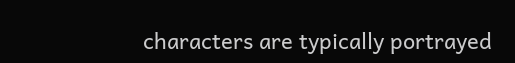characters are typically portrayed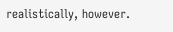realistically, however.